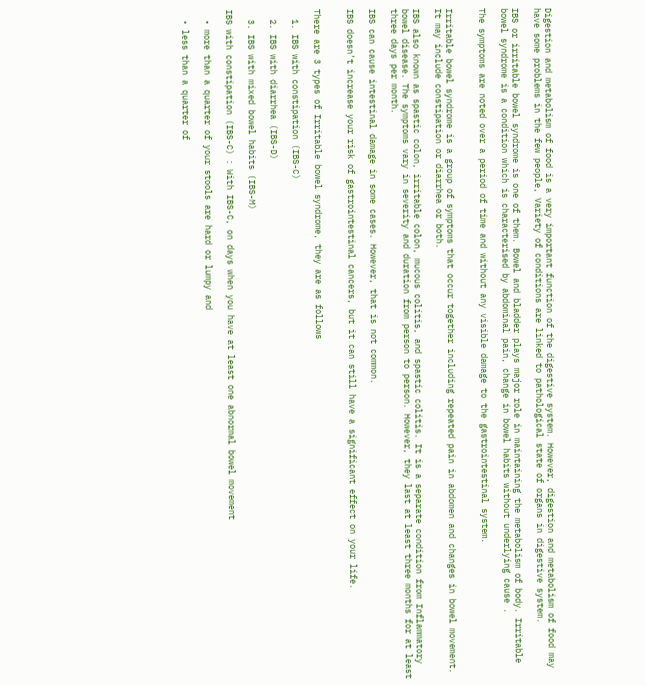Digestion and metabolism of food is a very important function of the digestive system. However, digestion and metabolism of food may have some problems in the few people, Variety of conditions are linked to pathological state of organs in digestive system.

IBS or irritable bowel syndrome is one of them. Bowel and bladder plays major role in maintaining the metabolism of body. Irritable bowel syndrome is a condition which is characterised by abdominal pain, change in bowel habits without underlying cause .

The symptoms are noted over a period of time and without any visible damage to the gastrointestinal system.


Irritable bowel syndrome is a group of symptoms that occur together including repeated pain in abdomen and changes in bowel movement. It may include constipation or diarrhea or both.

IBS also known as spastic colon, irritable colon, mucous colitis, and spastic colitis. It is a separate condition from Inflammatory bowel disease. The symptoms vary in severity and duration from person to person. However, they last at least three months for at least three days per month.

IBS can cause intestinal damage in some cases. However, that is not common.

IBS doesn’t increase your risk of gastrointestinal cancers, but it can still have a significant effect on your life.


There are 3 types of Irritable bowel syndrome, they are as follows

  1. IBS with constipation (IBS-C)

  2. IBS with diarrhea (IBS-D)

  3. IBS with mixed bowel habits (IBS-M)

IBS with constipation (IBS-C) : With IBS-C, on days when you have at least one abnormal bowel movement

  • more than a quarter of your stools are hard or lumpy and

  • less than a quarter of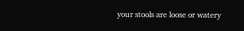your stools are loose or watery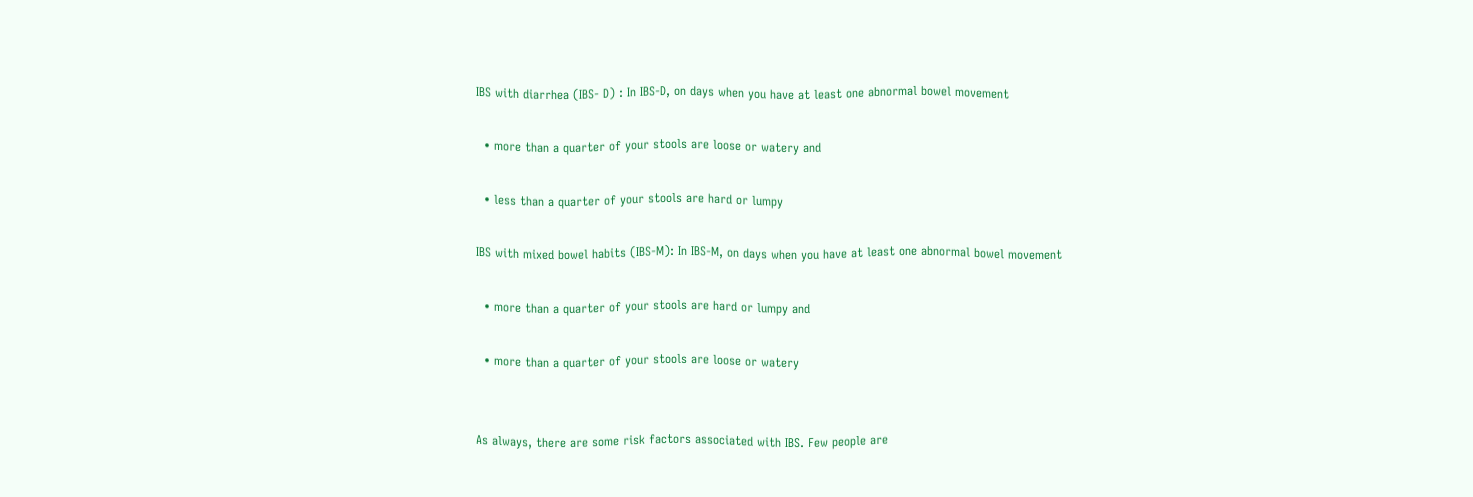IBS with diarrhea (IBS- D) : In IBS-D, on days when you have at least one abnormal bowel movement

  • more than a quarter of your stools are loose or watery and

  • less than a quarter of your stools are hard or lumpy

IBS with mixed bowel habits (IBS-M): In IBS-M, on days when you have at least one abnormal bowel movement

  • more than a quarter of your stools are hard or lumpy and

  • more than a quarter of your stools are loose or watery


As always, there are some risk factors associated with IBS. Few people are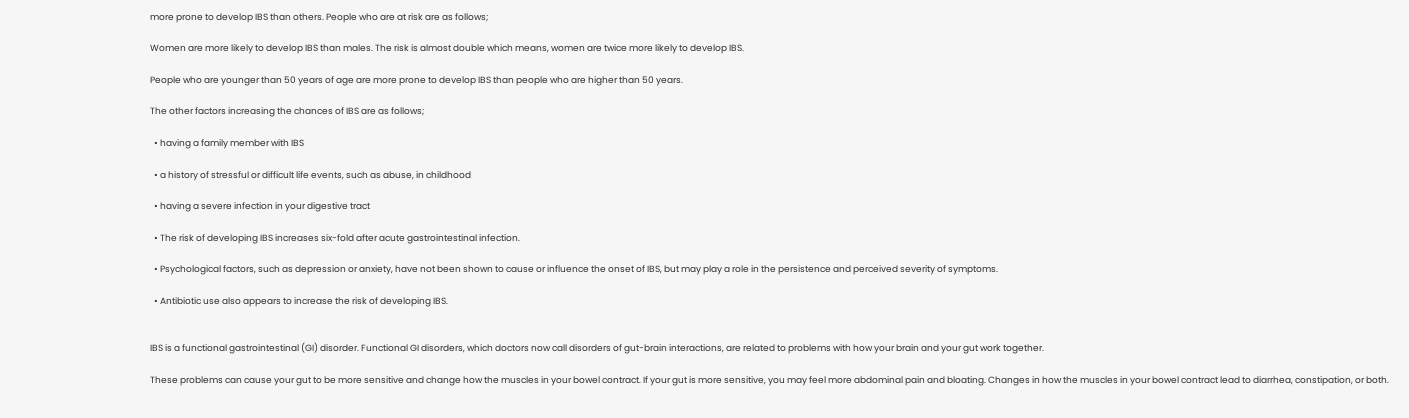more prone to develop IBS than others. People who are at risk are as follows;

Women are more likely to develop IBS than males. The risk is almost double which means, women are twice more likely to develop IBS.

People who are younger than 50 years of age are more prone to develop IBS than people who are higher than 50 years.

The other factors increasing the chances of IBS are as follows;

  • having a family member with IBS

  • a history of stressful or difficult life events, such as abuse, in childhood

  • having a severe infection in your digestive tract

  • The risk of developing IBS increases six-fold after acute gastrointestinal infection.

  • Psychological factors, such as depression or anxiety, have not been shown to cause or influence the onset of IBS, but may play a role in the persistence and perceived severity of symptoms.

  • Antibiotic use also appears to increase the risk of developing IBS.


IBS is a functional gastrointestinal (GI) disorder. Functional GI disorders, which doctors now call disorders of gut-brain interactions, are related to problems with how your brain and your gut work together.

These problems can cause your gut to be more sensitive and change how the muscles in your bowel contract. If your gut is more sensitive, you may feel more abdominal pain and bloating. Changes in how the muscles in your bowel contract lead to diarrhea, constipation, or both.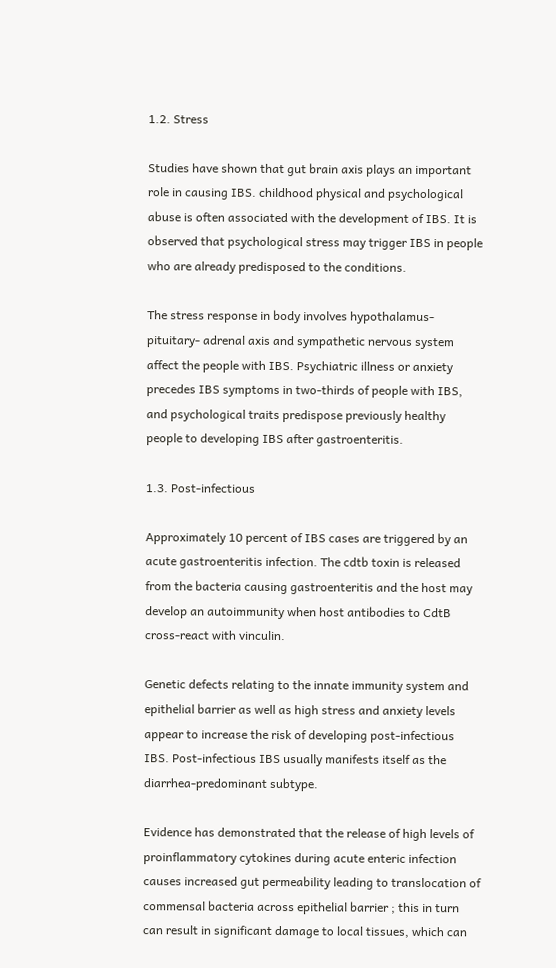1.2. Stress

Studies have shown that gut brain axis plays an important role in causing IBS. childhood physical and psychological abuse is often associated with the development of IBS. It is observed that psychological stress may trigger IBS in people who are already predisposed to the conditions.

The stress response in body involves hypothalamus-pituitary- adrenal axis and sympathetic nervous system affect the people with IBS. Psychiatric illness or anxiety precedes IBS symptoms in two-thirds of people with IBS, and psychological traits predispose previously healthy people to developing IBS after gastroenteritis.

1.3. Post-infectious

Approximately 10 percent of IBS cases are triggered by an acute gastroenteritis infection. The cdtb toxin is released from the bacteria causing gastroenteritis and the host may develop an autoimmunity when host antibodies to CdtB cross-react with vinculin.

Genetic defects relating to the innate immunity system and epithelial barrier as well as high stress and anxiety levels appear to increase the risk of developing post-infectious IBS. Post-infectious IBS usually manifests itself as the diarrhea-predominant subtype.

Evidence has demonstrated that the release of high levels of proinflammatory cytokines during acute enteric infection causes increased gut permeability leading to translocation of commensal bacteria across epithelial barrier ; this in turn can result in significant damage to local tissues, which can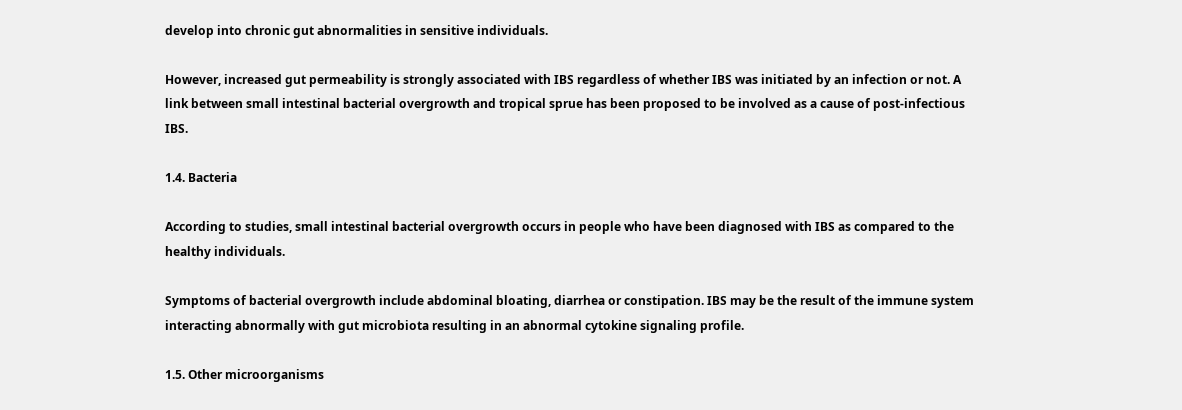develop into chronic gut abnormalities in sensitive individuals.

However, increased gut permeability is strongly associated with IBS regardless of whether IBS was initiated by an infection or not. A link between small intestinal bacterial overgrowth and tropical sprue has been proposed to be involved as a cause of post-infectious IBS.

1.4. Bacteria

According to studies, small intestinal bacterial overgrowth occurs in people who have been diagnosed with IBS as compared to the healthy individuals.

Symptoms of bacterial overgrowth include abdominal bloating, diarrhea or constipation. IBS may be the result of the immune system interacting abnormally with gut microbiota resulting in an abnormal cytokine signaling profile.

1.5. Other microorganisms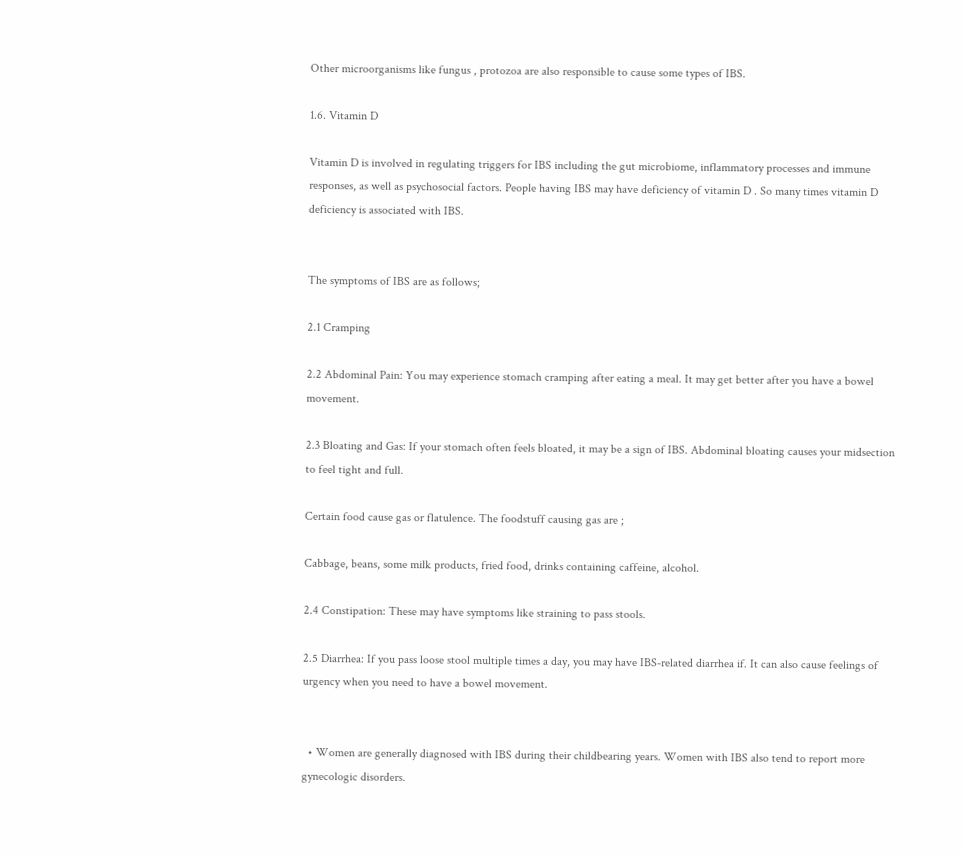Other microorganisms like fungus , protozoa are also responsible to cause some types of IBS.

1.6. Vitamin D

Vitamin D is involved in regulating triggers for IBS including the gut microbiome, inflammatory processes and immune responses, as well as psychosocial factors. People having IBS may have deficiency of vitamin D . So many times vitamin D deficiency is associated with IBS.


The symptoms of IBS are as follows;

2.1 Cramping

2.2 Abdominal Pain: You may experience stomach cramping after eating a meal. It may get better after you have a bowel movement.

2.3 Bloating and Gas: If your stomach often feels bloated, it may be a sign of IBS. Abdominal bloating causes your midsection to feel tight and full.

Certain food cause gas or flatulence. The foodstuff causing gas are ;

Cabbage, beans, some milk products, fried food, drinks containing caffeine, alcohol.

2.4 Constipation: These may have symptoms like straining to pass stools.

2.5 Diarrhea: If you pass loose stool multiple times a day, you may have IBS-related diarrhea if. It can also cause feelings of urgency when you need to have a bowel movement.


  • Women are generally diagnosed with IBS during their childbearing years. Women with IBS also tend to report more gynecologic disorders.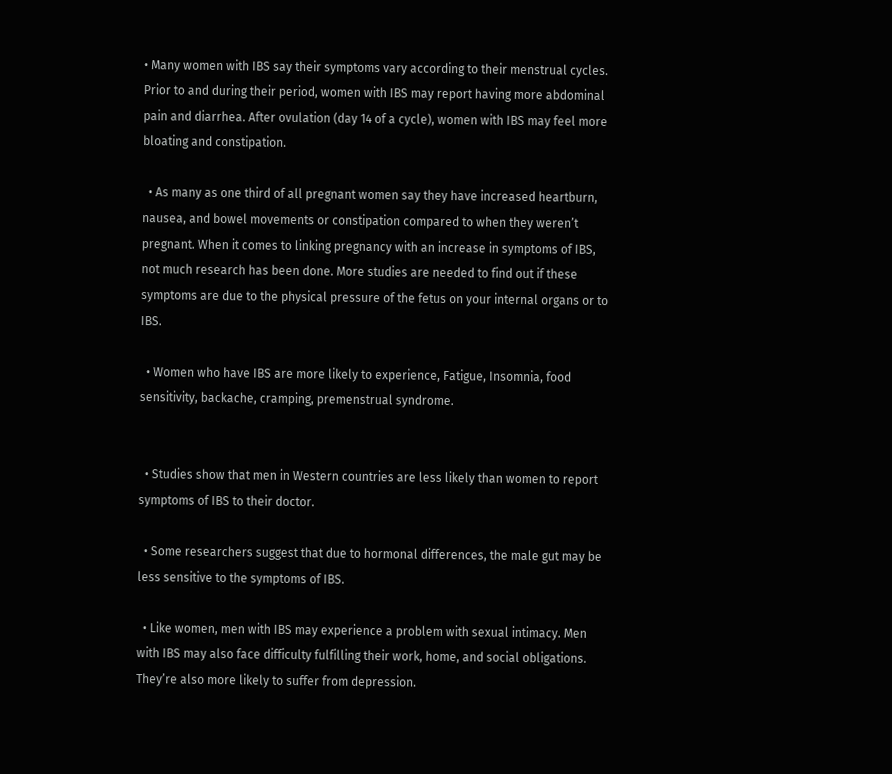• Many women with IBS say their symptoms vary according to their menstrual cycles. Prior to and during their period, women with IBS may report having more abdominal pain and diarrhea. After ovulation (day 14 of a cycle), women with IBS may feel more bloating and constipation.

  • As many as one third of all pregnant women say they have increased heartburn, nausea, and bowel movements or constipation compared to when they weren’t pregnant. When it comes to linking pregnancy with an increase in symptoms of IBS, not much research has been done. More studies are needed to find out if these symptoms are due to the physical pressure of the fetus on your internal organs or to IBS.

  • Women who have IBS are more likely to experience, Fatigue, Insomnia, food sensitivity, backache, cramping, premenstrual syndrome.


  • Studies show that men in Western countries are less likely than women to report symptoms of IBS to their doctor.

  • Some researchers suggest that due to hormonal differences, the male gut may be less sensitive to the symptoms of IBS.

  • Like women, men with IBS may experience a problem with sexual intimacy. Men with IBS may also face difficulty fulfilling their work, home, and social obligations. They’re also more likely to suffer from depression.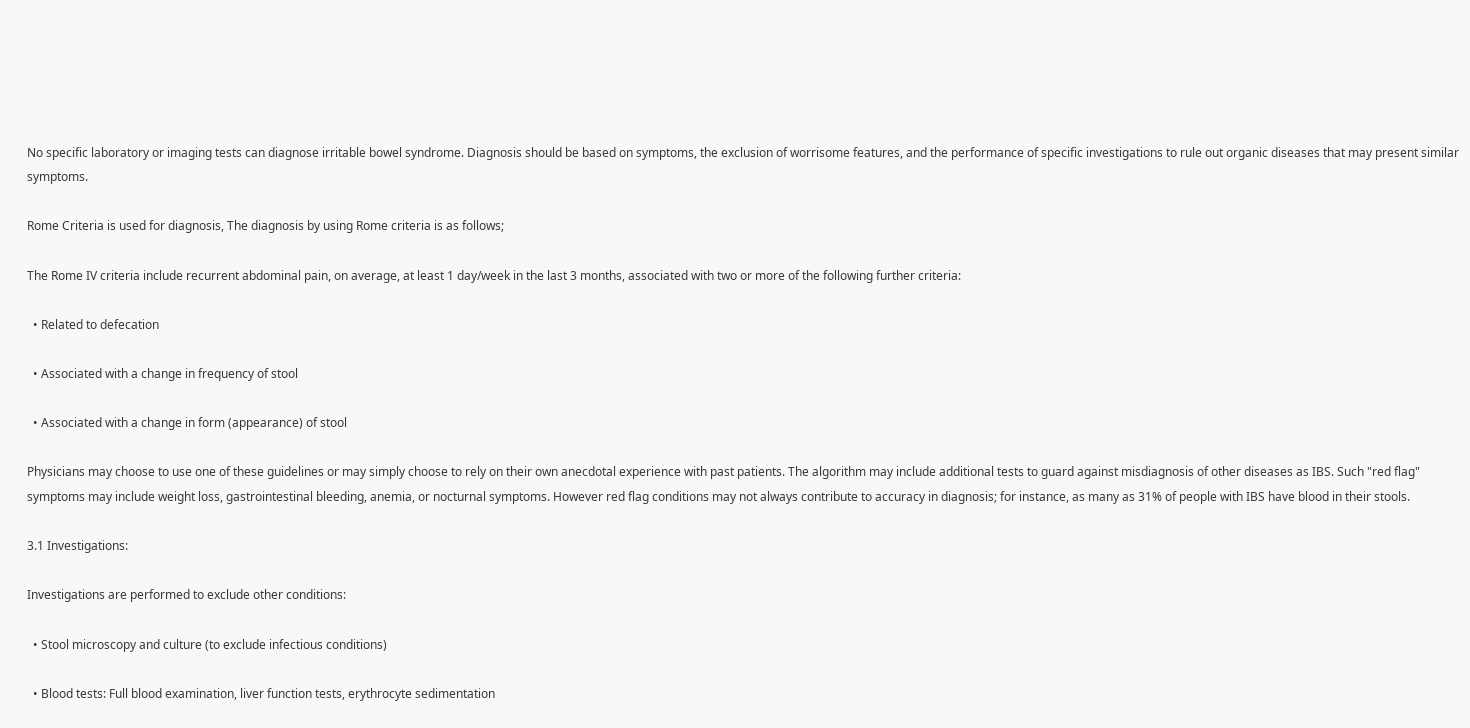No specific laboratory or imaging tests can diagnose irritable bowel syndrome. Diagnosis should be based on symptoms, the exclusion of worrisome features, and the performance of specific investigations to rule out organic diseases that may present similar symptoms.

Rome Criteria is used for diagnosis, The diagnosis by using Rome criteria is as follows;

The Rome IV criteria include recurrent abdominal pain, on average, at least 1 day/week in the last 3 months, associated with two or more of the following further criteria:

  • Related to defecation

  • Associated with a change in frequency of stool

  • Associated with a change in form (appearance) of stool

Physicians may choose to use one of these guidelines or may simply choose to rely on their own anecdotal experience with past patients. The algorithm may include additional tests to guard against misdiagnosis of other diseases as IBS. Such "red flag" symptoms may include weight loss, gastrointestinal bleeding, anemia, or nocturnal symptoms. However red flag conditions may not always contribute to accuracy in diagnosis; for instance, as many as 31% of people with IBS have blood in their stools.

3.1 Investigations:

Investigations are performed to exclude other conditions:

  • Stool microscopy and culture (to exclude infectious conditions)

  • Blood tests: Full blood examination, liver function tests, erythrocyte sedimentation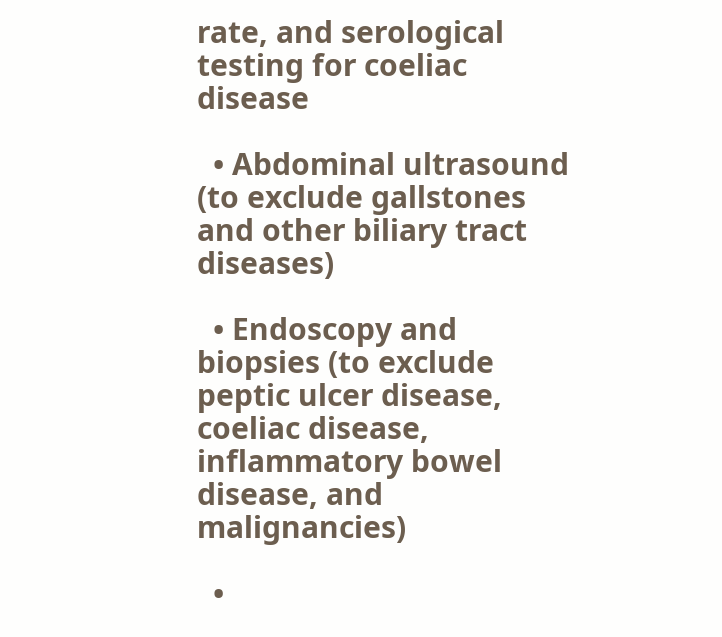rate, and serological testing for coeliac disease

  • Abdominal ultrasound (to exclude gallstones and other biliary tract diseases)

  • Endoscopy and biopsies (to exclude peptic ulcer disease, coeliac disease, inflammatory bowel disease, and malignancies)

  •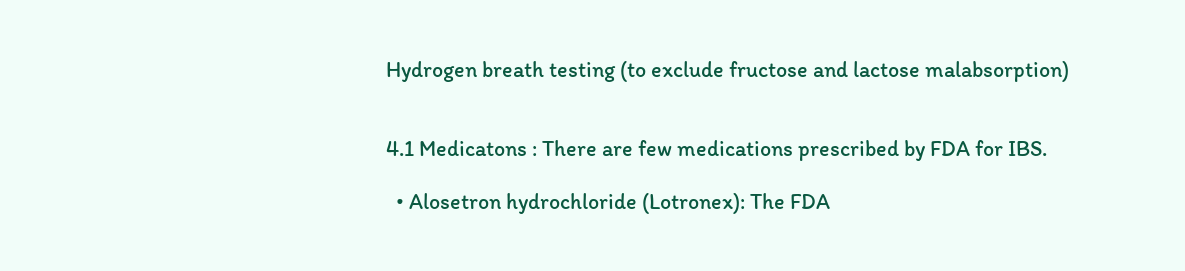Hydrogen breath testing (to exclude fructose and lactose malabsorption)


4.1 Medicatons : There are few medications prescribed by FDA for IBS.

  • Alosetron hydrochloride (Lotronex): The FDA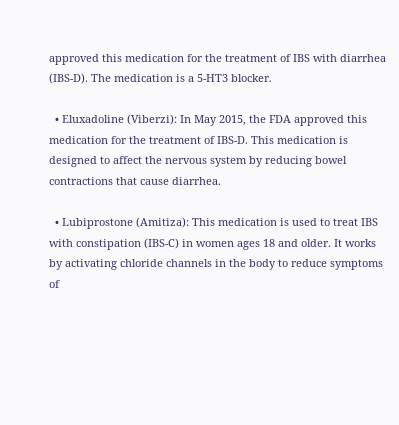approved this medication for the treatment of IBS with diarrhea (IBS-D). The medication is a 5-HT3 blocker.

  • Eluxadoline (Viberzi): In May 2015, the FDA approved this medication for the treatment of IBS-D. This medication is designed to affect the nervous system by reducing bowel contractions that cause diarrhea.

  • Lubiprostone (Amitiza): This medication is used to treat IBS with constipation (IBS-C) in women ages 18 and older. It works by activating chloride channels in the body to reduce symptoms of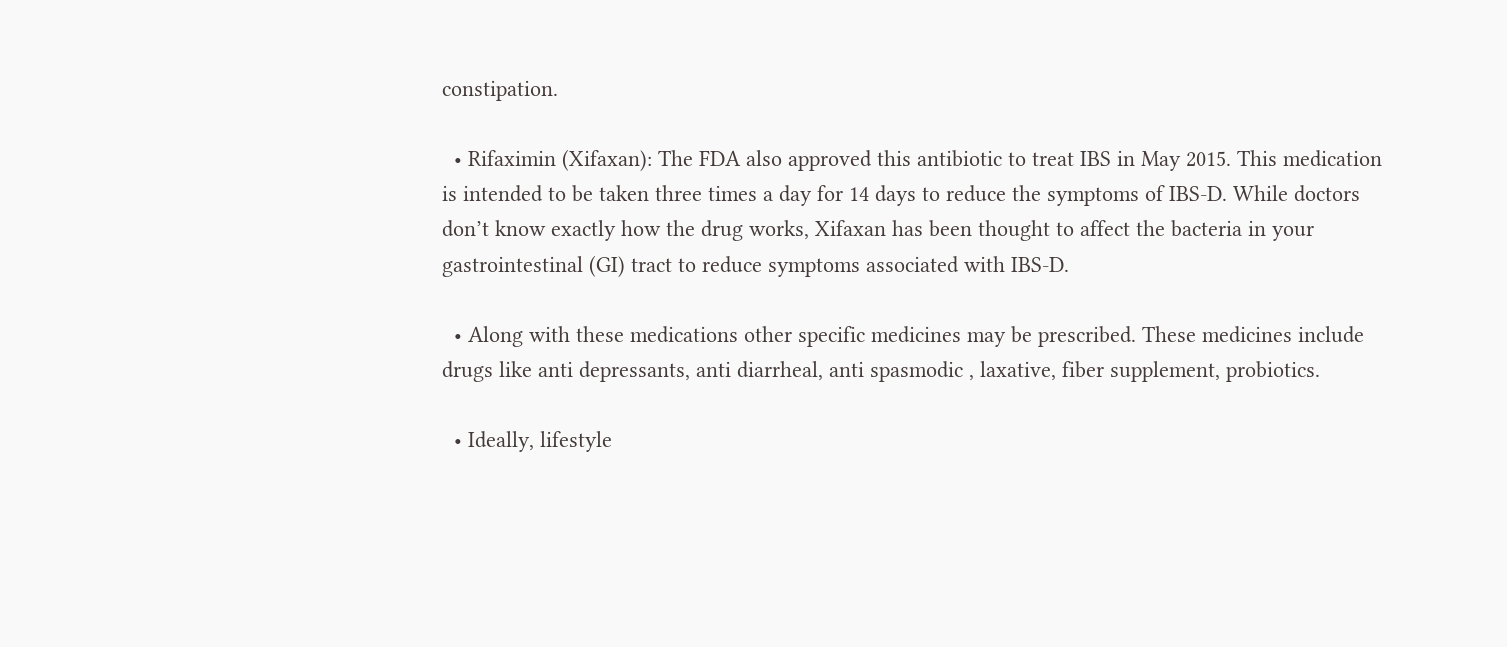constipation.

  • Rifaximin (Xifaxan): The FDA also approved this antibiotic to treat IBS in May 2015. This medication is intended to be taken three times a day for 14 days to reduce the symptoms of IBS-D. While doctors don’t know exactly how the drug works, Xifaxan has been thought to affect the bacteria in your gastrointestinal (GI) tract to reduce symptoms associated with IBS-D.

  • Along with these medications other specific medicines may be prescribed. These medicines include drugs like anti depressants, anti diarrheal, anti spasmodic , laxative, fiber supplement, probiotics.

  • Ideally, lifestyle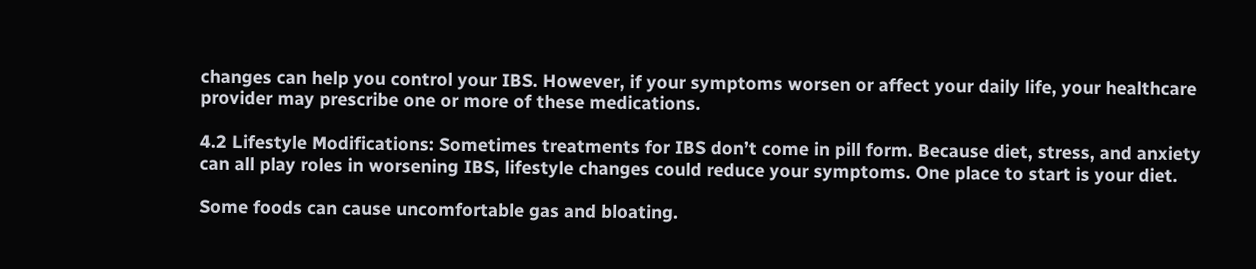changes can help you control your IBS. However, if your symptoms worsen or affect your daily life, your healthcare provider may prescribe one or more of these medications.

4.2 Lifestyle Modifications: Sometimes treatments for IBS don’t come in pill form. Because diet, stress, and anxiety can all play roles in worsening IBS, lifestyle changes could reduce your symptoms. One place to start is your diet.

Some foods can cause uncomfortable gas and bloating.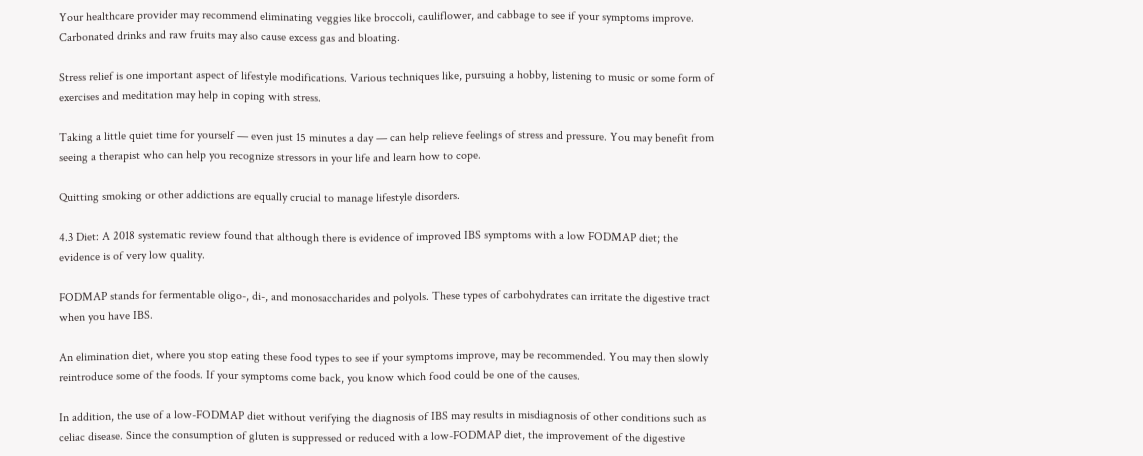Your healthcare provider may recommend eliminating veggies like broccoli, cauliflower, and cabbage to see if your symptoms improve. Carbonated drinks and raw fruits may also cause excess gas and bloating.

Stress relief is one important aspect of lifestyle modifications. Various techniques like, pursuing a hobby, listening to music or some form of exercises and meditation may help in coping with stress.

Taking a little quiet time for yourself — even just 15 minutes a day — can help relieve feelings of stress and pressure. You may benefit from seeing a therapist who can help you recognize stressors in your life and learn how to cope.

Quitting smoking or other addictions are equally crucial to manage lifestyle disorders.

4.3 Diet: A 2018 systematic review found that although there is evidence of improved IBS symptoms with a low FODMAP diet; the evidence is of very low quality.

FODMAP stands for fermentable oligo-, di-, and monosaccharides and polyols. These types of carbohydrates can irritate the digestive tract when you have IBS.

An elimination diet, where you stop eating these food types to see if your symptoms improve, may be recommended. You may then slowly reintroduce some of the foods. If your symptoms come back, you know which food could be one of the causes.

In addition, the use of a low-FODMAP diet without verifying the diagnosis of IBS may results in misdiagnosis of other conditions such as celiac disease. Since the consumption of gluten is suppressed or reduced with a low-FODMAP diet, the improvement of the digestive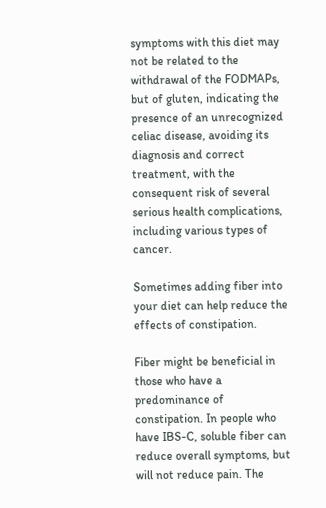symptoms with this diet may not be related to the withdrawal of the FODMAPs, but of gluten, indicating the presence of an unrecognized celiac disease, avoiding its diagnosis and correct treatment, with the consequent risk of several serious health complications, including various types of cancer.

Sometimes adding fiber into your diet can help reduce the effects of constipation.

Fiber might be beneficial in those who have a predominance of constipation. In people who have IBS-C, soluble fiber can reduce overall symptoms, but will not reduce pain. The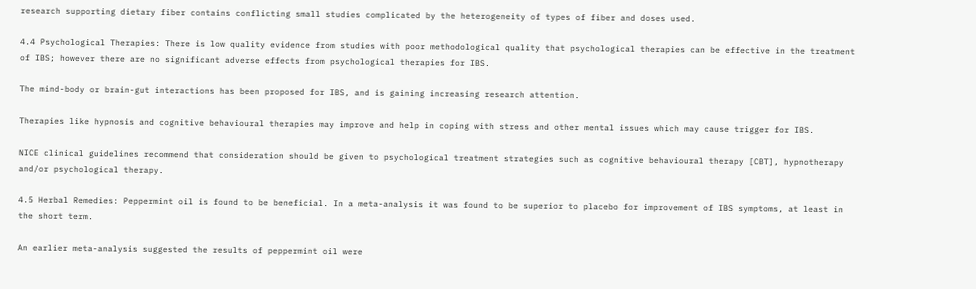research supporting dietary fiber contains conflicting small studies complicated by the heterogeneity of types of fiber and doses used.

4.4 Psychological Therapies: There is low quality evidence from studies with poor methodological quality that psychological therapies can be effective in the treatment of IBS; however there are no significant adverse effects from psychological therapies for IBS.

The mind-body or brain-gut interactions has been proposed for IBS, and is gaining increasing research attention.

Therapies like hypnosis and cognitive behavioural therapies may improve and help in coping with stress and other mental issues which may cause trigger for IBS.

NICE clinical guidelines recommend that consideration should be given to psychological treatment strategies such as cognitive behavioural therapy [CBT], hypnotherapy and/or psychological therapy.

4.5 Herbal Remedies: Peppermint oil is found to be beneficial. In a meta-analysis it was found to be superior to placebo for improvement of IBS symptoms, at least in the short term.

An earlier meta-analysis suggested the results of peppermint oil were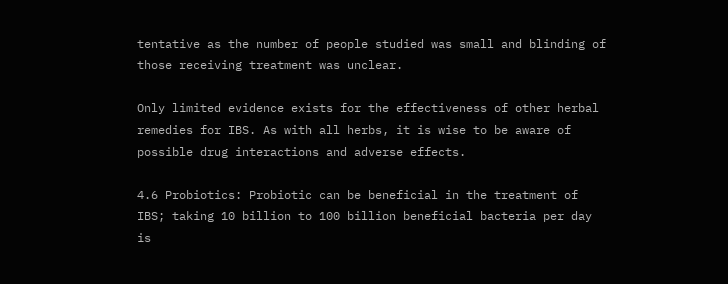tentative as the number of people studied was small and blinding of those receiving treatment was unclear.

Only limited evidence exists for the effectiveness of other herbal remedies for IBS. As with all herbs, it is wise to be aware of possible drug interactions and adverse effects.

4.6 Probiotics: Probiotic can be beneficial in the treatment of IBS; taking 10 billion to 100 billion beneficial bacteria per day is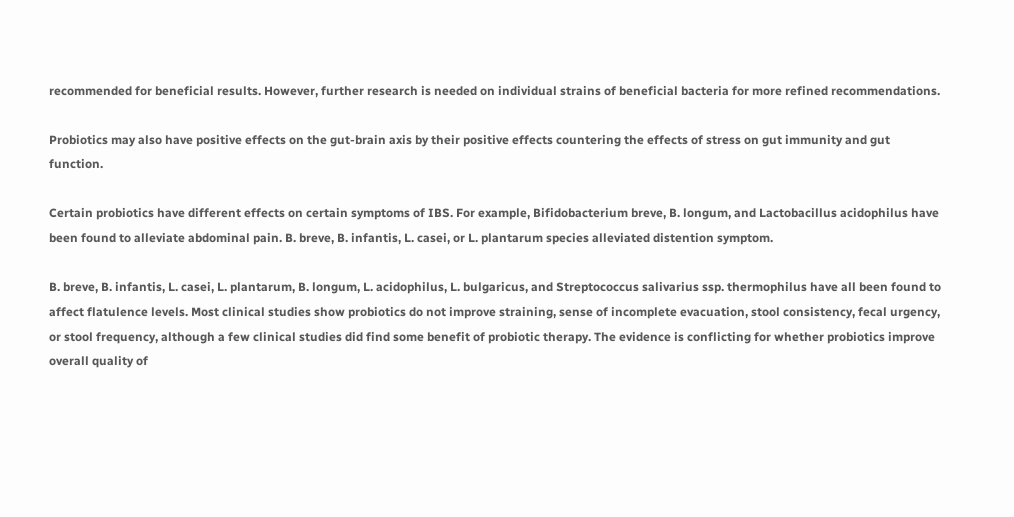recommended for beneficial results. However, further research is needed on individual strains of beneficial bacteria for more refined recommendations.

Probiotics may also have positive effects on the gut-brain axis by their positive effects countering the effects of stress on gut immunity and gut function.

Certain probiotics have different effects on certain symptoms of IBS. For example, Bifidobacterium breve, B. longum, and Lactobacillus acidophilus have been found to alleviate abdominal pain. B. breve, B. infantis, L. casei, or L. plantarum species alleviated distention symptom.

B. breve, B. infantis, L. casei, L. plantarum, B. longum, L. acidophilus, L. bulgaricus, and Streptococcus salivarius ssp. thermophilus have all been found to affect flatulence levels. Most clinical studies show probiotics do not improve straining, sense of incomplete evacuation, stool consistency, fecal urgency, or stool frequency, although a few clinical studies did find some benefit of probiotic therapy. The evidence is conflicting for whether probiotics improve overall quality of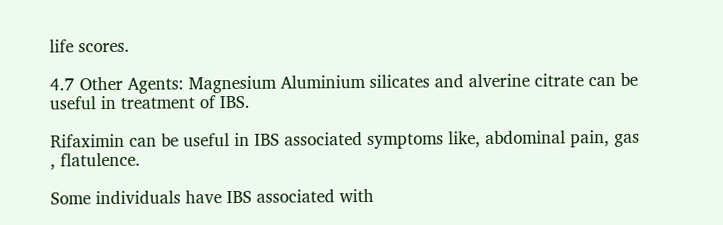life scores.

4.7 Other Agents: Magnesium Aluminium silicates and alverine citrate can be useful in treatment of IBS.

Rifaximin can be useful in IBS associated symptoms like, abdominal pain, gas , flatulence.

Some individuals have IBS associated with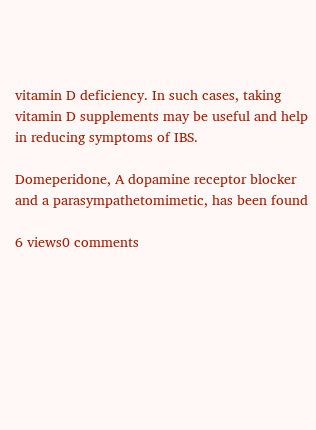vitamin D deficiency. In such cases, taking vitamin D supplements may be useful and help in reducing symptoms of IBS.

Domeperidone, A dopamine receptor blocker and a parasympathetomimetic, has been found

6 views0 comments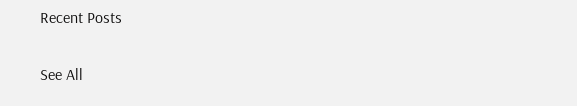Recent Posts

See All